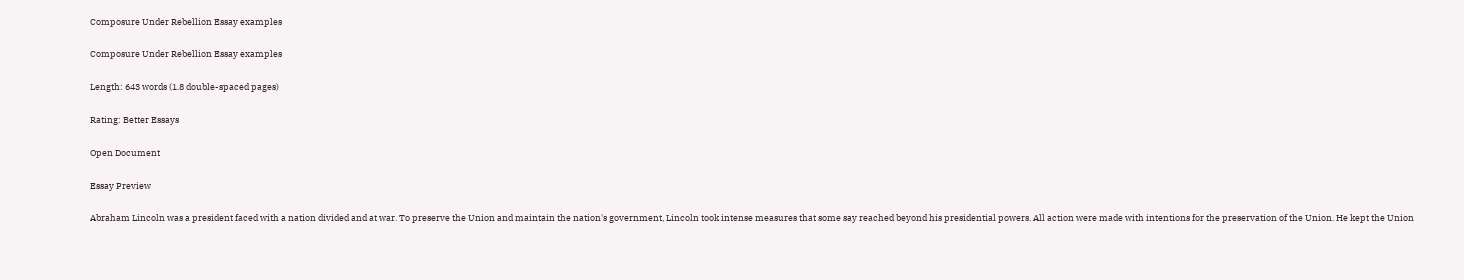Composure Under Rebellion Essay examples

Composure Under Rebellion Essay examples

Length: 643 words (1.8 double-spaced pages)

Rating: Better Essays

Open Document

Essay Preview

Abraham Lincoln was a president faced with a nation divided and at war. To preserve the Union and maintain the nation's government, Lincoln took intense measures that some say reached beyond his presidential powers. All action were made with intentions for the preservation of the Union. He kept the Union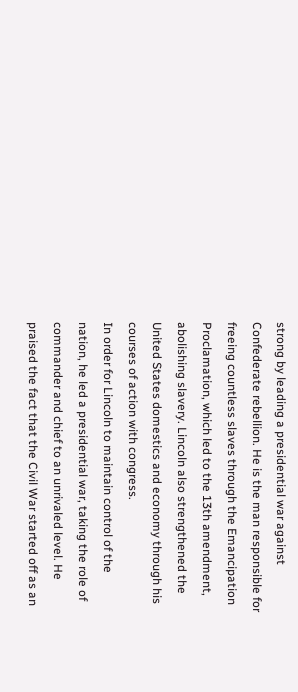strong by leading a presidential war against Confederate rebellion. He is the man responsible for freeing countless slaves through the Emancipation Proclamation, which led to the 13th amendment, abolishing slavery. Lincoln also strengthened the United States domestics and economy through his courses of action with congress.
In order for Lincoln to maintain control of the nation, he led a presidential war, taking the role of commander and chief to an unrivaled level. He praised the fact that the Civil War started off as an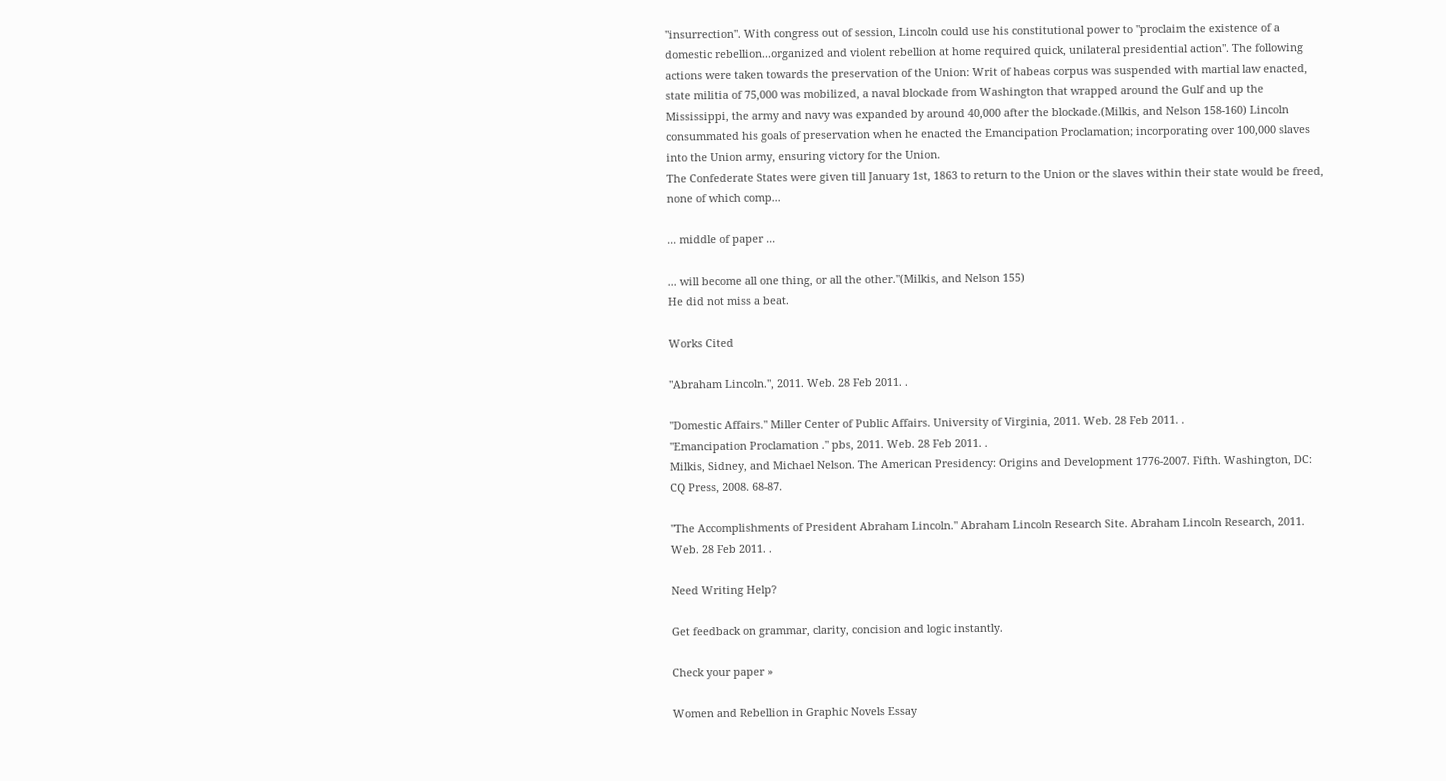"insurrection". With congress out of session, Lincoln could use his constitutional power to "proclaim the existence of a domestic rebellion...organized and violent rebellion at home required quick, unilateral presidential action". The following actions were taken towards the preservation of the Union: Writ of habeas corpus was suspended with martial law enacted, state militia of 75,000 was mobilized, a naval blockade from Washington that wrapped around the Gulf and up the Mississippi, the army and navy was expanded by around 40,000 after the blockade.(Milkis, and Nelson 158-160) Lincoln consummated his goals of preservation when he enacted the Emancipation Proclamation; incorporating over 100,000 slaves into the Union army, ensuring victory for the Union.
The Confederate States were given till January 1st, 1863 to return to the Union or the slaves within their state would be freed, none of which comp...

... middle of paper ...

... will become all one thing, or all the other."(Milkis, and Nelson 155)
He did not miss a beat.

Works Cited

"Abraham Lincoln.", 2011. Web. 28 Feb 2011. .

"Domestic Affairs." Miller Center of Public Affairs. University of Virginia, 2011. Web. 28 Feb 2011. .
"Emancipation Proclamation ." pbs, 2011. Web. 28 Feb 2011. .
Milkis, Sidney, and Michael Nelson. The American Presidency: Origins and Development 1776-2007. Fifth. Washington, DC: CQ Press, 2008. 68-87.

"The Accomplishments of President Abraham Lincoln." Abraham Lincoln Research Site. Abraham Lincoln Research, 2011. Web. 28 Feb 2011. .

Need Writing Help?

Get feedback on grammar, clarity, concision and logic instantly.

Check your paper »

Women and Rebellion in Graphic Novels Essay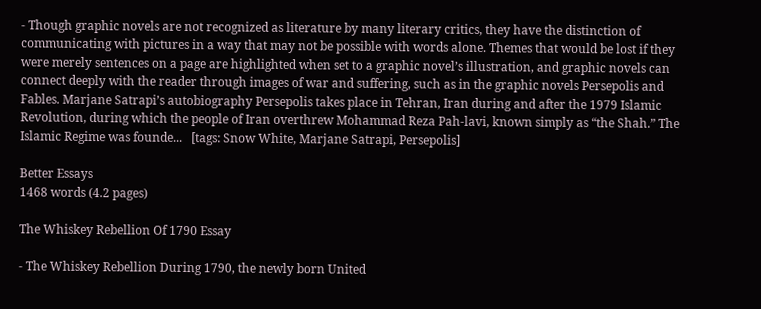- Though graphic novels are not recognized as literature by many literary critics, they have the distinction of communicating with pictures in a way that may not be possible with words alone. Themes that would be lost if they were merely sentences on a page are highlighted when set to a graphic novel’s illustration, and graphic novels can connect deeply with the reader through images of war and suffering, such as in the graphic novels Persepolis and Fables. Marjane Satrapi’s autobiography Persepolis takes place in Tehran, Iran during and after the 1979 Islamic Revolution, during which the people of Iran overthrew Mohammad Reza Pah-lavi, known simply as “the Shah.” The Islamic Regime was founde...   [tags: Snow White, Marjane Satrapi, Persepolis]

Better Essays
1468 words (4.2 pages)

The Whiskey Rebellion Of 1790 Essay

- The Whiskey Rebellion During 1790, the newly born United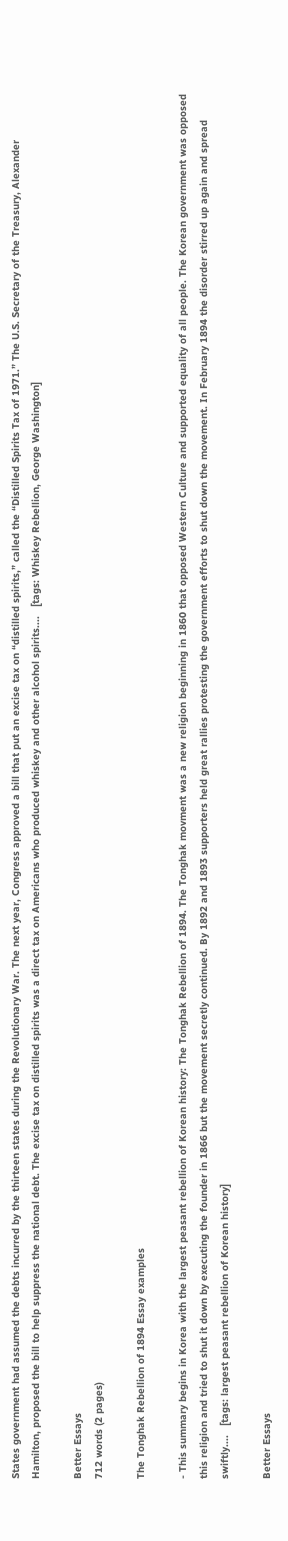States government had assumed the debts incurred by the thirteen states during the Revolutionary War. The next year, Congress approved a bill that put an excise tax on “distilled spirits,” called the “Distilled Spirits Tax of 1971.” The U.S. Secretary of the Treasury, Alexander Hamilton, proposed the bill to help suppress the national debt. The excise tax on distilled spirits was a direct tax on Americans who produced whiskey and other alcohol spirits....   [tags: Whiskey Rebellion, George Washington]

Better Essays
712 words (2 pages)

The Tonghak Rebellion of 1894 Essay examples

- This summary begins in Korea with the largest peasant rebellion of Korean history: The Tonghak Rebellion of 1894. The Tonghak movment was a new religion beginning in 1860 that opposed Western Culture and supported equality of all people. The Korean government was opposed this religion and tried to shut it down by executing the founder in 1866 but the movement secretly continued. By 1892 and 1893 supporters held great rallies protesting the government efforts to shut down the movement. In February 1894 the disorder stirred up again and spread swiftly....   [tags: largest peasant rebellion of Korean history]

Better Essays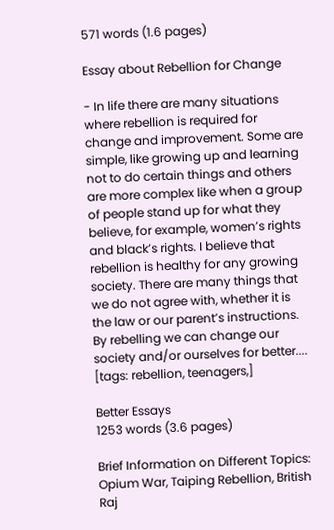571 words (1.6 pages)

Essay about Rebellion for Change

- In life there are many situations where rebellion is required for change and improvement. Some are simple, like growing up and learning not to do certain things and others are more complex like when a group of people stand up for what they believe, for example, women’s rights and black’s rights. I believe that rebellion is healthy for any growing society. There are many things that we do not agree with, whether it is the law or our parent’s instructions. By rebelling we can change our society and/or ourselves for better....   [tags: rebellion, teenagers,]

Better Essays
1253 words (3.6 pages)

Brief Information on Different Topics: Opium War, Taiping Rebellion, British Raj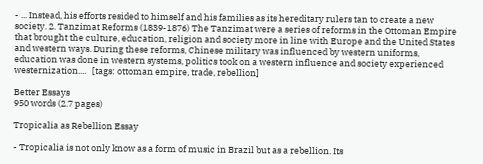- ... Instead, his efforts resided to himself and his families as its hereditary rulers tan to create a new society. 2. Tanzimat Reforms (1839-1876) The Tanzimat were a series of reforms in the Ottoman Empire that brought the culture, education, religion and society more in line with Europe and the United States and western ways. During these reforms, Chinese military was influenced by western uniforms, education was done in western systems, politics took on a western influence and society experienced westernization....   [tags: ottoman empire, trade, rebellion]

Better Essays
950 words (2.7 pages)

Tropicalia as Rebellion Essay

- Tropicalia is not only know as a form of music in Brazil but as a rebellion. Its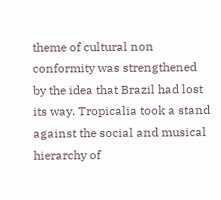theme of cultural non conformity was strengthened by the idea that Brazil had lost its way. Tropicalia took a stand against the social and musical hierarchy of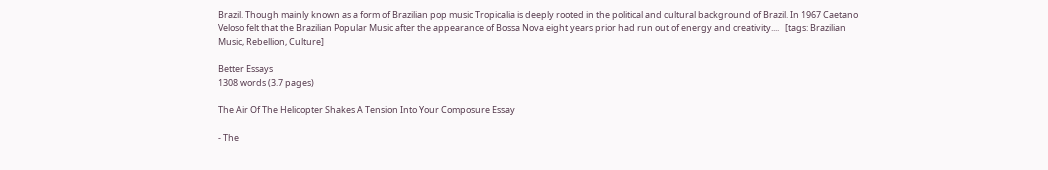Brazil. Though mainly known as a form of Brazilian pop music Tropicalia is deeply rooted in the political and cultural background of Brazil. In 1967 Caetano Veloso felt that the Brazilian Popular Music after the appearance of Bossa Nova eight years prior had run out of energy and creativity....   [tags: Brazilian Music, Rebellion, Culture]

Better Essays
1308 words (3.7 pages)

The Air Of The Helicopter Shakes A Tension Into Your Composure Essay

- The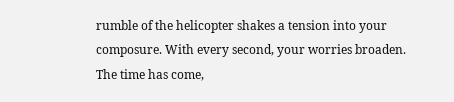rumble of the helicopter shakes a tension into your composure. With every second, your worries broaden. The time has come,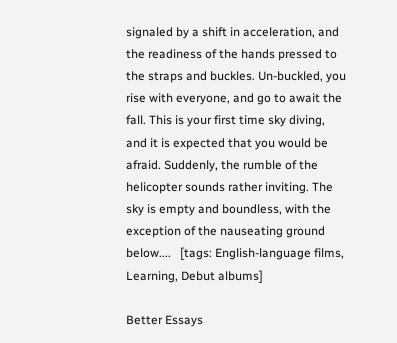signaled by a shift in acceleration, and the readiness of the hands pressed to the straps and buckles. Un-buckled, you rise with everyone, and go to await the fall. This is your first time sky diving, and it is expected that you would be afraid. Suddenly, the rumble of the helicopter sounds rather inviting. The sky is empty and boundless, with the exception of the nauseating ground below....   [tags: English-language films, Learning, Debut albums]

Better Essays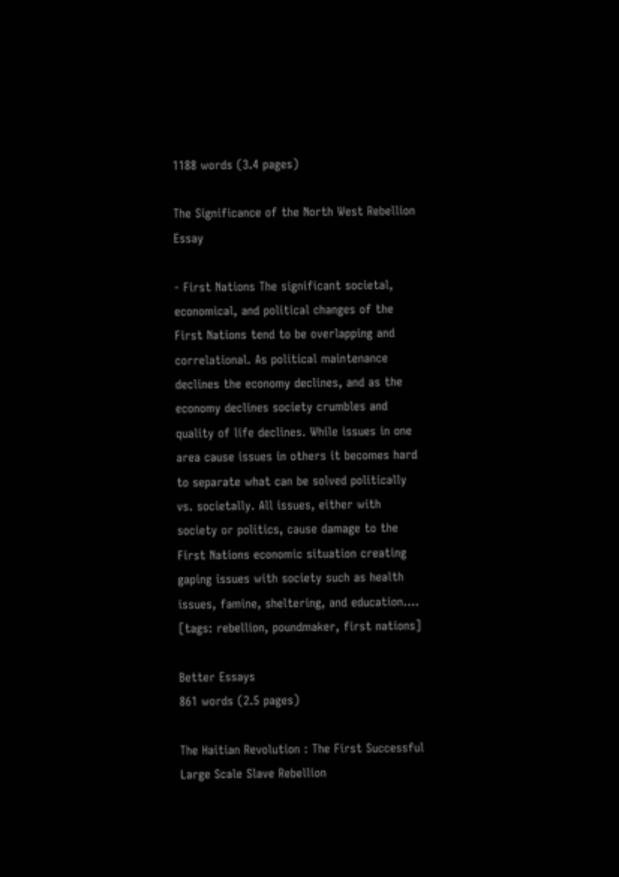1188 words (3.4 pages)

The Significance of the North West Rebellion Essay

- First Nations The significant societal, economical, and political changes of the First Nations tend to be overlapping and correlational. As political maintenance declines the economy declines, and as the economy declines society crumbles and quality of life declines. While issues in one area cause issues in others it becomes hard to separate what can be solved politically vs. societally. All issues, either with society or politics, cause damage to the First Nations economic situation creating gaping issues with society such as health issues, famine, sheltering, and education....   [tags: rebellion, poundmaker, first nations]

Better Essays
861 words (2.5 pages)

The Haitian Revolution : The First Successful Large Scale Slave Rebellion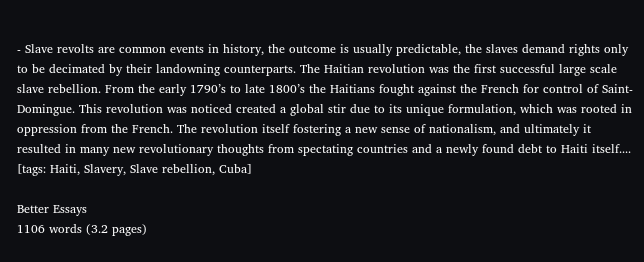- Slave revolts are common events in history, the outcome is usually predictable, the slaves demand rights only to be decimated by their landowning counterparts. The Haitian revolution was the first successful large scale slave rebellion. From the early 1790’s to late 1800’s the Haitians fought against the French for control of Saint-Domingue. This revolution was noticed created a global stir due to its unique formulation, which was rooted in oppression from the French. The revolution itself fostering a new sense of nationalism, and ultimately it resulted in many new revolutionary thoughts from spectating countries and a newly found debt to Haiti itself....   [tags: Haiti, Slavery, Slave rebellion, Cuba]

Better Essays
1106 words (3.2 pages)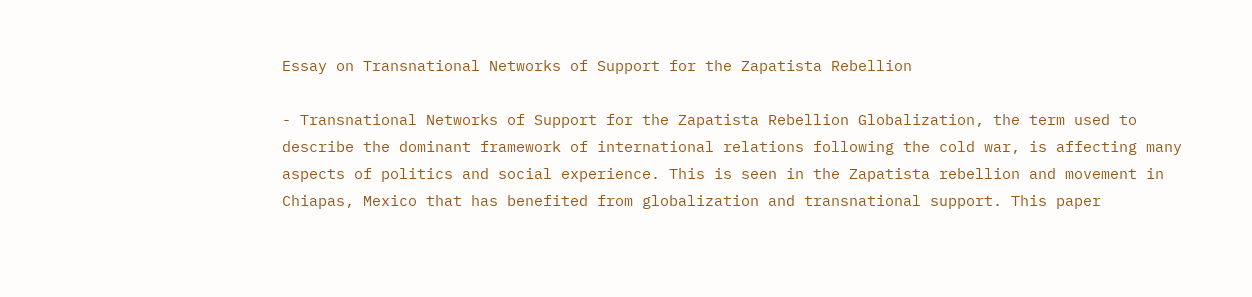Essay on Transnational Networks of Support for the Zapatista Rebellion

- Transnational Networks of Support for the Zapatista Rebellion Globalization, the term used to describe the dominant framework of international relations following the cold war, is affecting many aspects of politics and social experience. This is seen in the Zapatista rebellion and movement in Chiapas, Mexico that has benefited from globalization and transnational support. This paper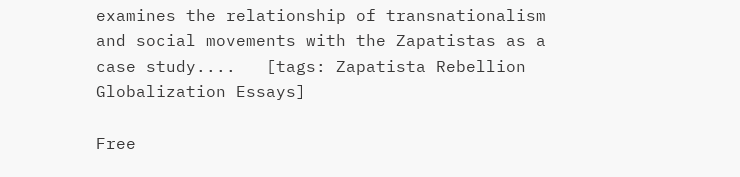examines the relationship of transnationalism and social movements with the Zapatistas as a case study....   [tags: Zapatista Rebellion Globalization Essays]

Free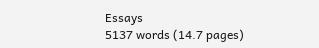Essays
5137 words (14.7 pages)